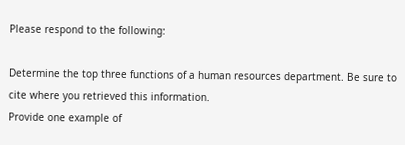Please respond to the following:

Determine the top three functions of a human resources department. Be sure to cite where you retrieved this information.
Provide one example of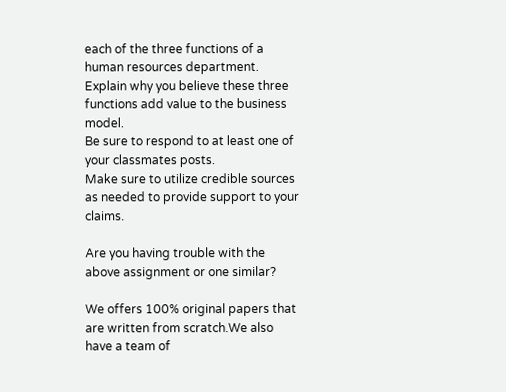each of the three functions of a human resources department.
Explain why you believe these three functions add value to the business model.
Be sure to respond to at least one of your classmates posts.
Make sure to utilize credible sources as needed to provide support to your claims.

Are you having trouble with the above assignment or one similar?

We offers 100% original papers that are written from scratch.We also have a team of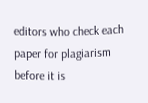editors who check each paper for plagiarism before it is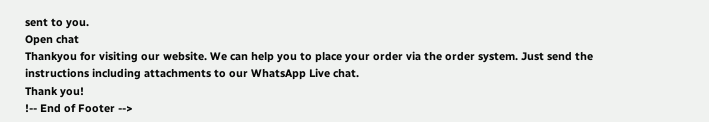sent to you.
Open chat
Thankyou for visiting our website. We can help you to place your order via the order system. Just send the instructions including attachments to our WhatsApp Live chat.
Thank you!
!-- End of Footer -->